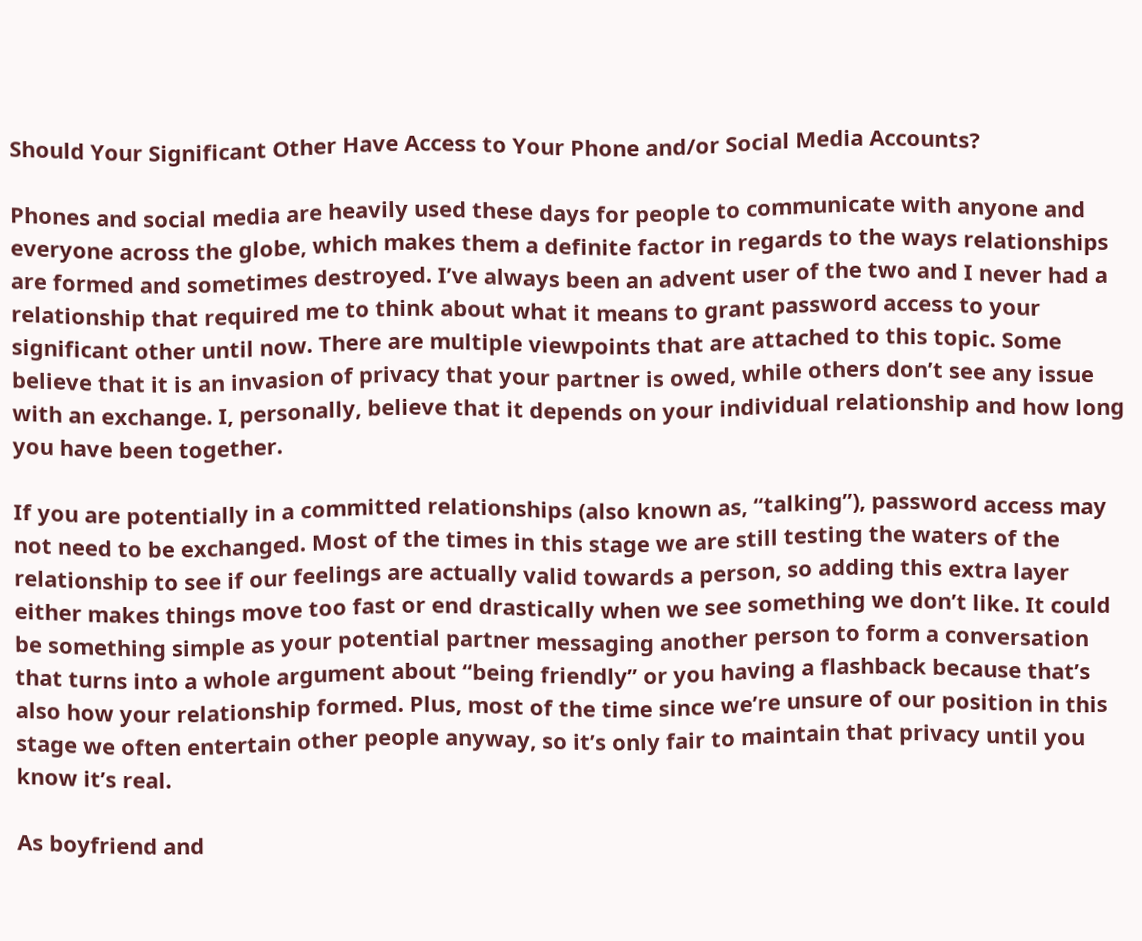Should Your Significant Other Have Access to Your Phone and/or Social Media Accounts?

Phones and social media are heavily used these days for people to communicate with anyone and everyone across the globe, which makes them a definite factor in regards to the ways relationships are formed and sometimes destroyed. I’ve always been an advent user of the two and I never had a relationship that required me to think about what it means to grant password access to your significant other until now. There are multiple viewpoints that are attached to this topic. Some believe that it is an invasion of privacy that your partner is owed, while others don’t see any issue with an exchange. I, personally, believe that it depends on your individual relationship and how long you have been together.

If you are potentially in a committed relationships (also known as, “talking”), password access may not need to be exchanged. Most of the times in this stage we are still testing the waters of the relationship to see if our feelings are actually valid towards a person, so adding this extra layer either makes things move too fast or end drastically when we see something we don’t like. It could be something simple as your potential partner messaging another person to form a conversation that turns into a whole argument about “being friendly” or you having a flashback because that’s also how your relationship formed. Plus, most of the time since we’re unsure of our position in this stage we often entertain other people anyway, so it’s only fair to maintain that privacy until you know it’s real.

As boyfriend and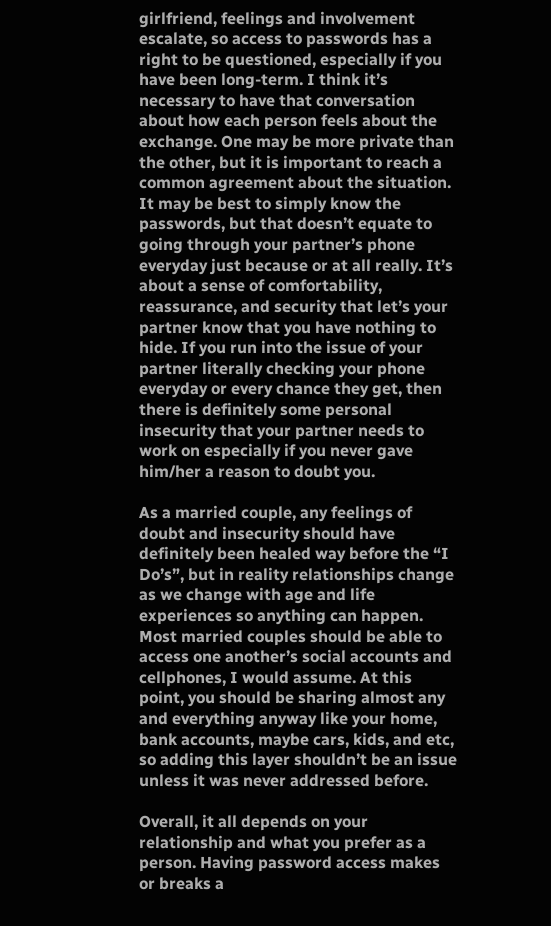girlfriend, feelings and involvement escalate, so access to passwords has a right to be questioned, especially if you have been long-term. I think it’s necessary to have that conversation about how each person feels about the exchange. One may be more private than the other, but it is important to reach a common agreement about the situation. It may be best to simply know the passwords, but that doesn’t equate to going through your partner’s phone everyday just because or at all really. It’s about a sense of comfortability, reassurance, and security that let’s your partner know that you have nothing to hide. If you run into the issue of your partner literally checking your phone everyday or every chance they get, then there is definitely some personal insecurity that your partner needs to work on especially if you never gave him/her a reason to doubt you.

As a married couple, any feelings of doubt and insecurity should have definitely been healed way before the “I Do’s”, but in reality relationships change as we change with age and life experiences so anything can happen. Most married couples should be able to access one another’s social accounts and cellphones, I would assume. At this point, you should be sharing almost any and everything anyway like your home, bank accounts, maybe cars, kids, and etc, so adding this layer shouldn’t be an issue unless it was never addressed before.

Overall, it all depends on your relationship and what you prefer as a person. Having password access makes or breaks a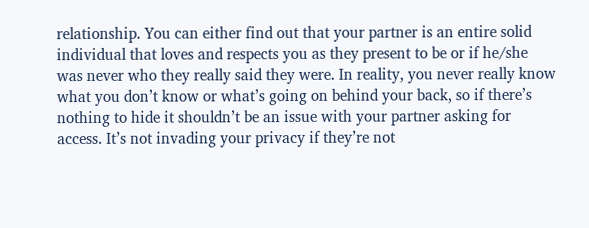relationship. You can either find out that your partner is an entire solid individual that loves and respects you as they present to be or if he/she was never who they really said they were. In reality, you never really know what you don’t know or what’s going on behind your back, so if there’s nothing to hide it shouldn’t be an issue with your partner asking for access. It’s not invading your privacy if they’re not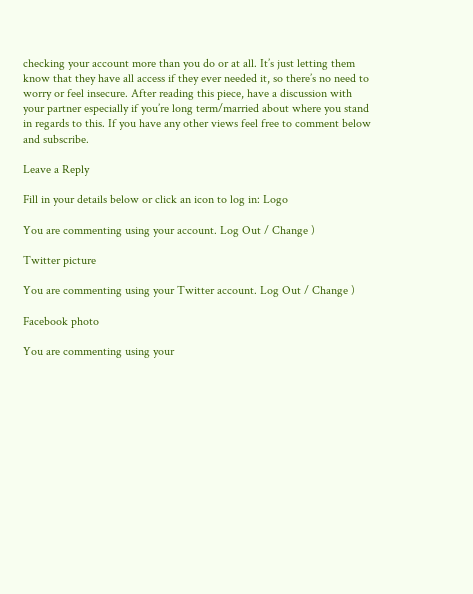checking your account more than you do or at all. It’s just letting them know that they have all access if they ever needed it, so there’s no need to worry or feel insecure. After reading this piece, have a discussion with your partner especially if you’re long term/married about where you stand in regards to this. If you have any other views feel free to comment below and subscribe.

Leave a Reply

Fill in your details below or click an icon to log in: Logo

You are commenting using your account. Log Out / Change )

Twitter picture

You are commenting using your Twitter account. Log Out / Change )

Facebook photo

You are commenting using your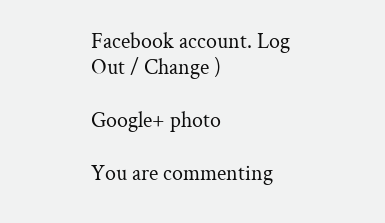Facebook account. Log Out / Change )

Google+ photo

You are commenting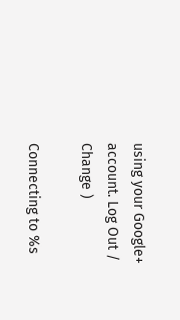using your Google+ account. Log Out / Change )

Connecting to %s